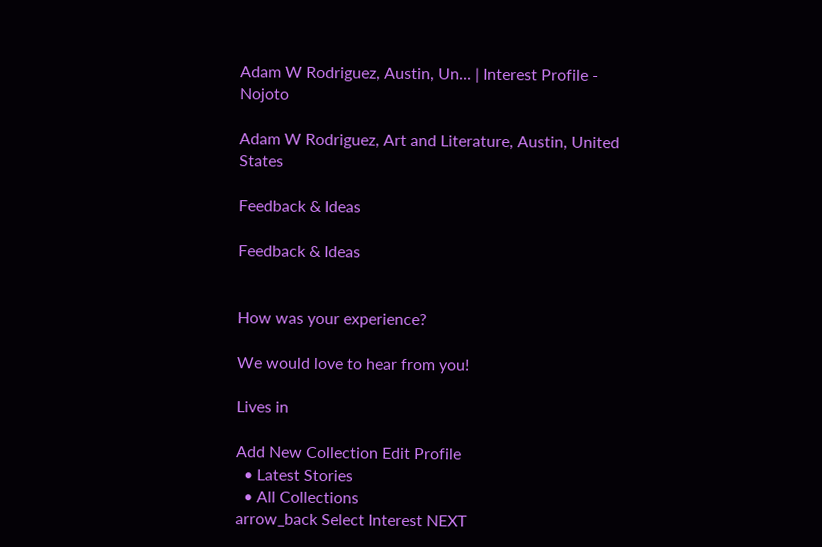Adam W Rodriguez, Austin, Un... | Interest Profile - Nojoto

Adam W Rodriguez, Art and Literature, Austin, United States

Feedback & Ideas

Feedback & Ideas


How was your experience?

We would love to hear from you!

Lives in

Add New Collection Edit Profile
  • Latest Stories
  • All Collections
arrow_back Select Interest NEXT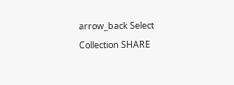arrow_back Select Collection SHARE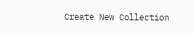Create New Collection